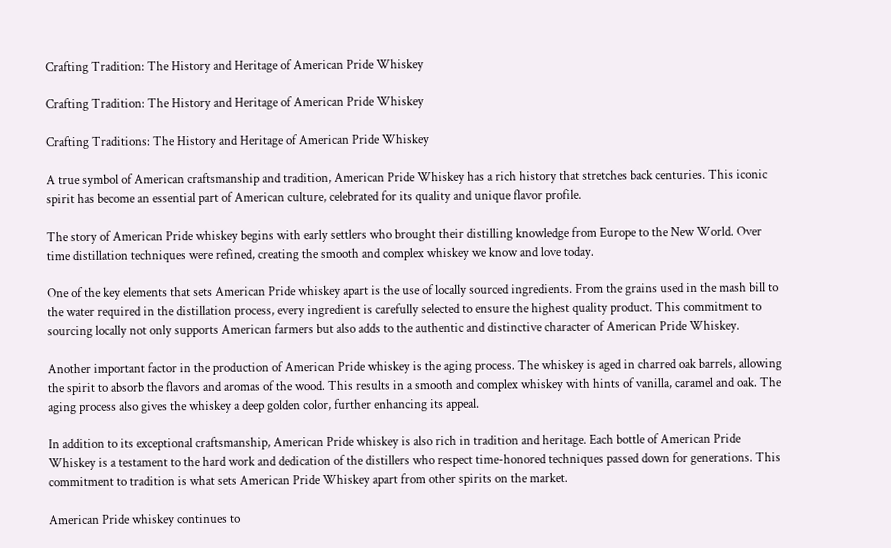Crafting Tradition: The History and Heritage of American Pride Whiskey

Crafting Tradition: The History and Heritage of American Pride Whiskey

Crafting Traditions: The History and Heritage of American Pride Whiskey

A true symbol of American craftsmanship and tradition, American Pride Whiskey has a rich history that stretches back centuries. This iconic spirit has become an essential part of American culture, celebrated for its quality and unique flavor profile.

The story of American Pride whiskey begins with early settlers who brought their distilling knowledge from Europe to the New World. Over time distillation techniques were refined, creating the smooth and complex whiskey we know and love today.

One of the key elements that sets American Pride whiskey apart is the use of locally sourced ingredients. From the grains used in the mash bill to the water required in the distillation process, every ingredient is carefully selected to ensure the highest quality product. This commitment to sourcing locally not only supports American farmers but also adds to the authentic and distinctive character of American Pride Whiskey.

Another important factor in the production of American Pride whiskey is the aging process. The whiskey is aged in charred oak barrels, allowing the spirit to absorb the flavors and aromas of the wood. This results in a smooth and complex whiskey with hints of vanilla, caramel and oak. The aging process also gives the whiskey a deep golden color, further enhancing its appeal.

In addition to its exceptional craftsmanship, American Pride whiskey is also rich in tradition and heritage. Each bottle of American Pride Whiskey is a testament to the hard work and dedication of the distillers who respect time-honored techniques passed down for generations. This commitment to tradition is what sets American Pride Whiskey apart from other spirits on the market.

American Pride whiskey continues to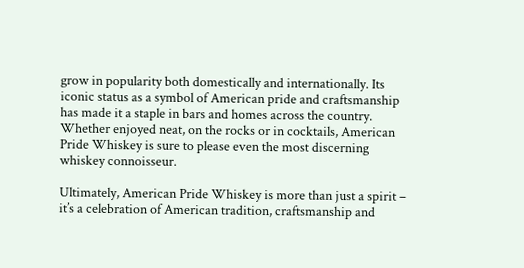grow in popularity both domestically and internationally. Its iconic status as a symbol of American pride and craftsmanship has made it a staple in bars and homes across the country. Whether enjoyed neat, on the rocks or in cocktails, American Pride Whiskey is sure to please even the most discerning whiskey connoisseur.

Ultimately, American Pride Whiskey is more than just a spirit – it’s a celebration of American tradition, craftsmanship and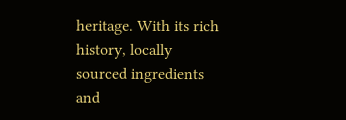heritage. With its rich history, locally sourced ingredients and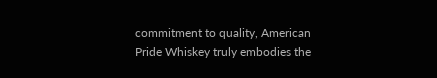commitment to quality, American Pride Whiskey truly embodies the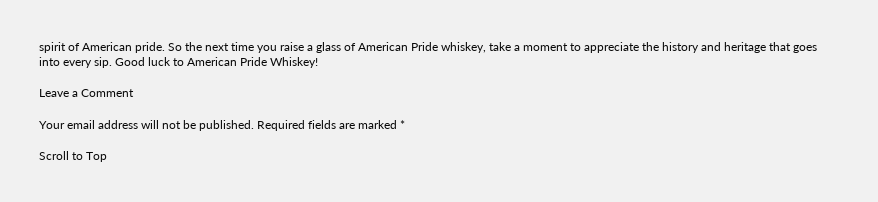spirit of American pride. So the next time you raise a glass of American Pride whiskey, take a moment to appreciate the history and heritage that goes into every sip. Good luck to American Pride Whiskey!

Leave a Comment

Your email address will not be published. Required fields are marked *

Scroll to Top